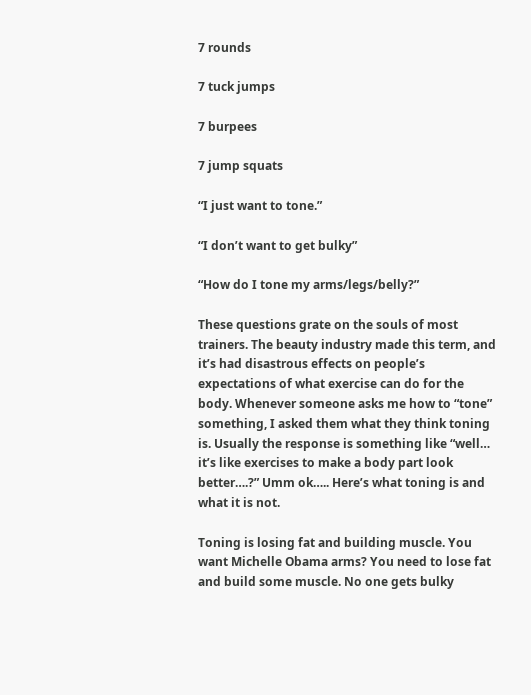7 rounds

7 tuck jumps

7 burpees

7 jump squats

“I just want to tone.”

“I don’t want to get bulky”

“How do I tone my arms/legs/belly?”

These questions grate on the souls of most trainers. The beauty industry made this term, and it’s had disastrous effects on people’s expectations of what exercise can do for the body. Whenever someone asks me how to “tone” something, I asked them what they think toning is. Usually the response is something like “well… it’s like exercises to make a body part look better….?” Umm ok….. Here’s what toning is and what it is not.

Toning is losing fat and building muscle. You want Michelle Obama arms? You need to lose fat and build some muscle. No one gets bulky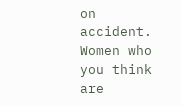on accident. Women who you think are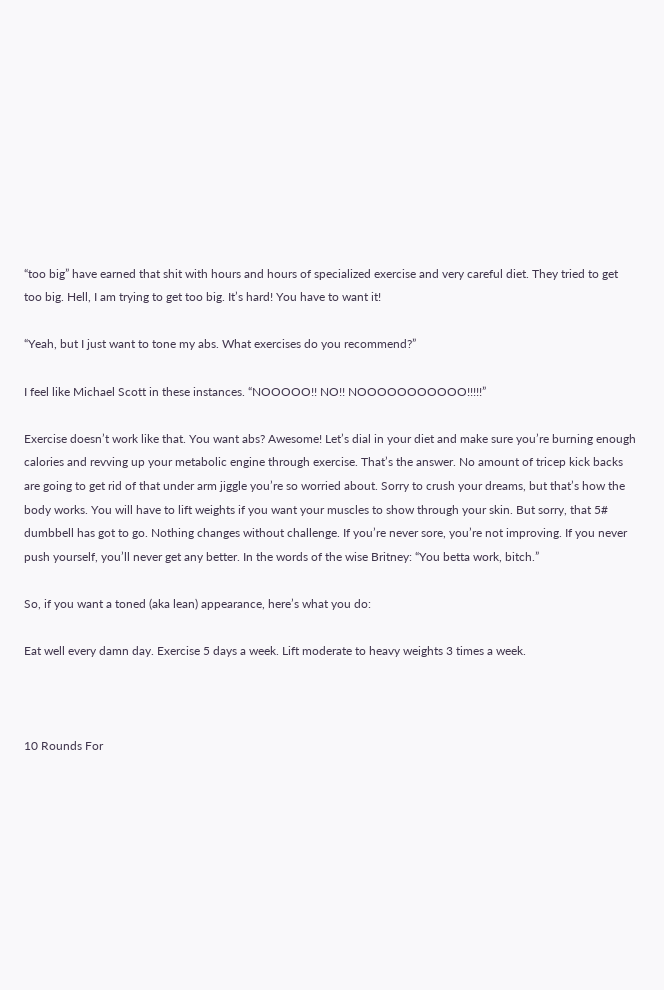“too big” have earned that shit with hours and hours of specialized exercise and very careful diet. They tried to get too big. Hell, I am trying to get too big. It’s hard! You have to want it!

“Yeah, but I just want to tone my abs. What exercises do you recommend?”

I feel like Michael Scott in these instances. “NOOOOO!! NO!! NOOOOOOOOOOO!!!!!”

Exercise doesn’t work like that. You want abs? Awesome! Let’s dial in your diet and make sure you’re burning enough calories and revving up your metabolic engine through exercise. That’s the answer. No amount of tricep kick backs are going to get rid of that under arm jiggle you’re so worried about. Sorry to crush your dreams, but that’s how the body works. You will have to lift weights if you want your muscles to show through your skin. But sorry, that 5# dumbbell has got to go. Nothing changes without challenge. If you’re never sore, you’re not improving. If you never push yourself, you’ll never get any better. In the words of the wise Britney: “You betta work, bitch.”

So, if you want a toned (aka lean) appearance, here’s what you do:

Eat well every damn day. Exercise 5 days a week. Lift moderate to heavy weights 3 times a week.



10 Rounds For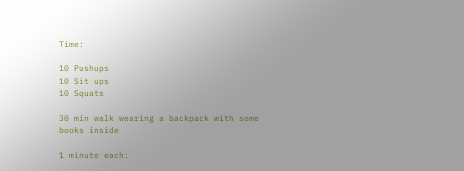Time:

10 Pushups
10 Sit ups
10 Squats

30 min walk wearing a backpack with some books inside

1 minute each: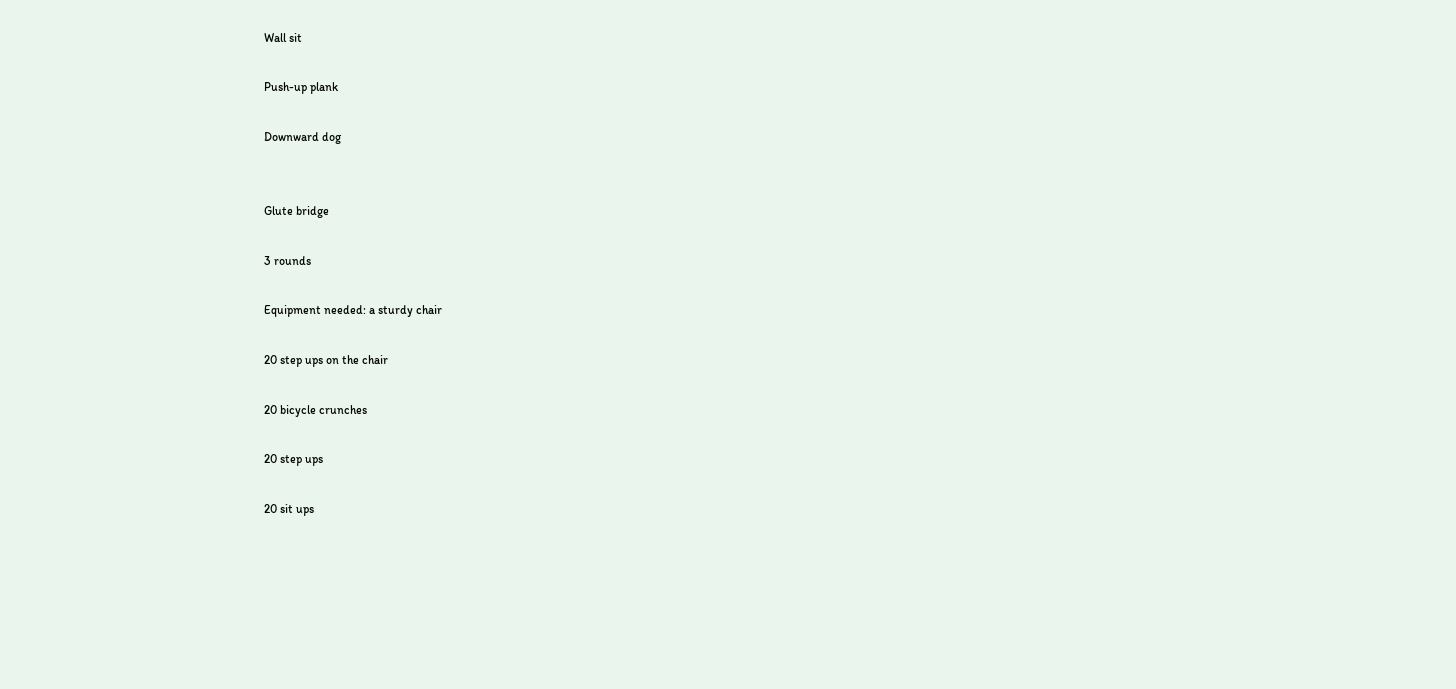Wall sit

Push-up plank

Downward dog


Glute bridge

3 rounds

Equipment needed: a sturdy chair

20 step ups on the chair

20 bicycle crunches

20 step ups

20 sit ups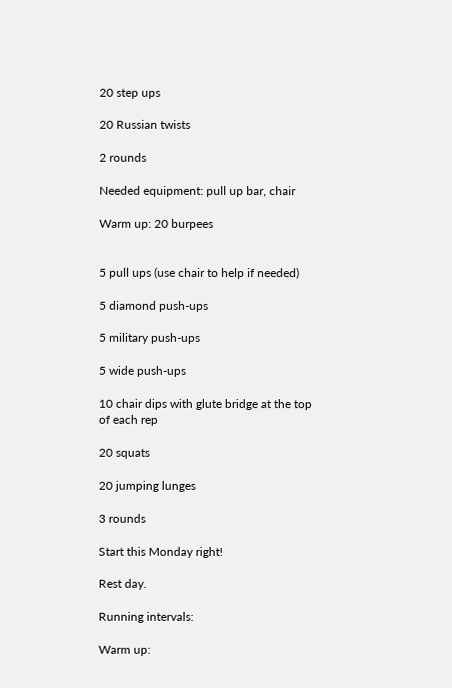20 step ups

20 Russian twists

2 rounds

Needed equipment: pull up bar, chair

Warm up: 20 burpees


5 pull ups (use chair to help if needed)

5 diamond push-ups

5 military push-ups

5 wide push-ups

10 chair dips with glute bridge at the top of each rep

20 squats

20 jumping lunges

3 rounds

Start this Monday right!

Rest day.

Running intervals:

Warm up: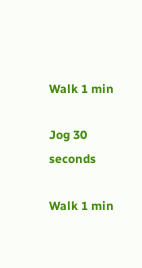Walk 1 min

Jog 30 seconds

Walk 1 min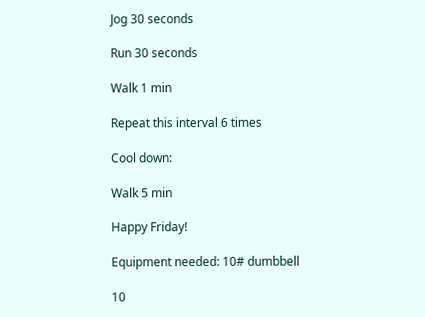Jog 30 seconds

Run 30 seconds

Walk 1 min

Repeat this interval 6 times

Cool down:

Walk 5 min

Happy Friday!

Equipment needed: 10# dumbbell

10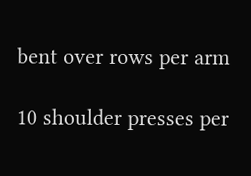bent over rows per arm

10 shoulder presses per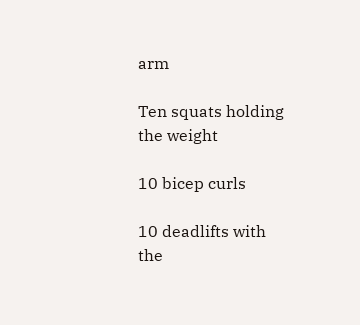arm

Ten squats holding the weight

10 bicep curls

10 deadlifts with the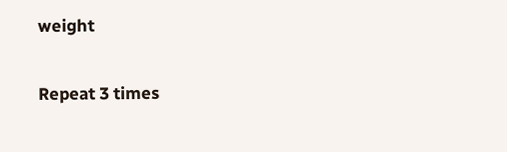weight

Repeat 3 times